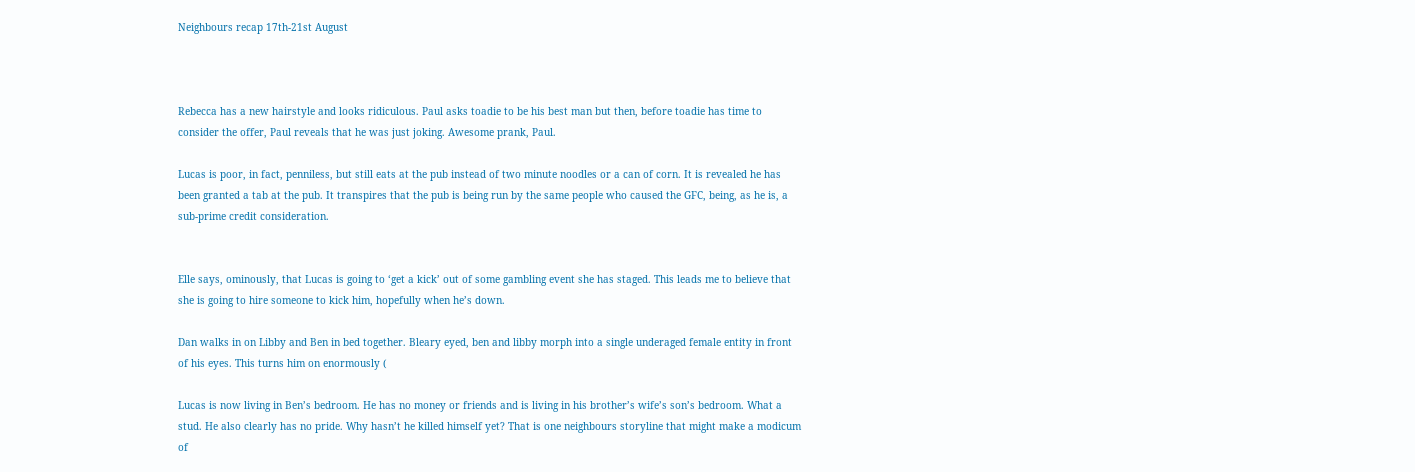Neighbours recap 17th-21st August



Rebecca has a new hairstyle and looks ridiculous. Paul asks toadie to be his best man but then, before toadie has time to consider the offer, Paul reveals that he was just joking. Awesome prank, Paul.

Lucas is poor, in fact, penniless, but still eats at the pub instead of two minute noodles or a can of corn. It is revealed he has been granted a tab at the pub. It transpires that the pub is being run by the same people who caused the GFC, being, as he is, a  sub-prime credit consideration.


Elle says, ominously, that Lucas is going to ‘get a kick’ out of some gambling event she has staged. This leads me to believe that she is going to hire someone to kick him, hopefully when he’s down.

Dan walks in on Libby and Ben in bed together. Bleary eyed, ben and libby morph into a single underaged female entity in front of his eyes. This turns him on enormously (

Lucas is now living in Ben’s bedroom. He has no money or friends and is living in his brother’s wife’s son’s bedroom. What a stud. He also clearly has no pride. Why hasn’t he killed himself yet? That is one neighbours storyline that might make a modicum of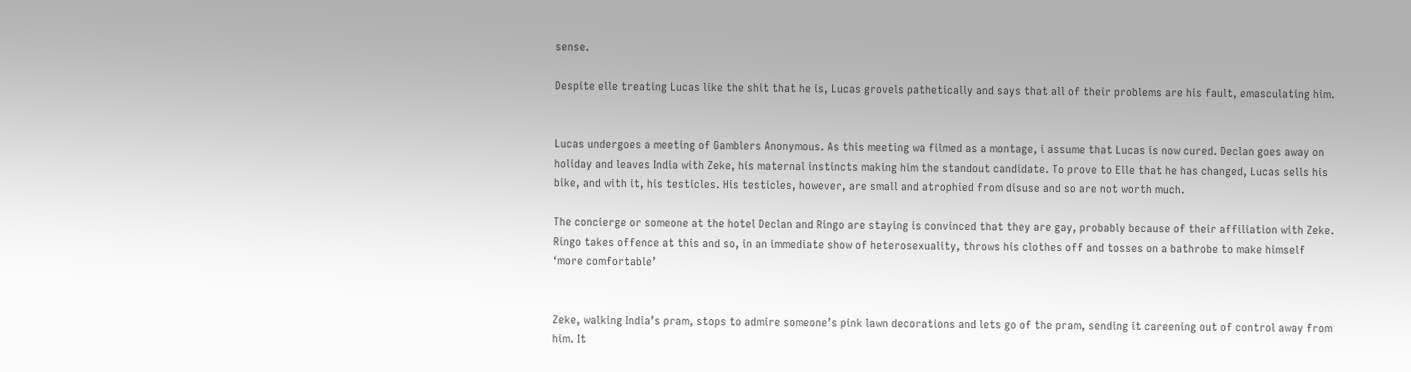sense.

Despite elle treating Lucas like the shit that he is, Lucas grovels pathetically and says that all of their problems are his fault, emasculating him.


Lucas undergoes a meeting of Gamblers Anonymous. As this meeting wa filmed as a montage, i assume that Lucas is now cured. Declan goes away on holiday and leaves India with Zeke, his maternal instincts making him the standout candidate. To prove to Elle that he has changed, Lucas sells his bike, and with it, his testicles. His testicles, however, are small and atrophied from disuse and so are not worth much.

The concierge or someone at the hotel Declan and Ringo are staying is convinced that they are gay, probably because of their affiliation with Zeke. Ringo takes offence at this and so, in an immediate show of heterosexuality, throws his clothes off and tosses on a bathrobe to make himself ‘more comfortable’


Zeke, walking India’s pram, stops to admire someone’s pink lawn decorations and lets go of the pram, sending it careening out of control away from him. It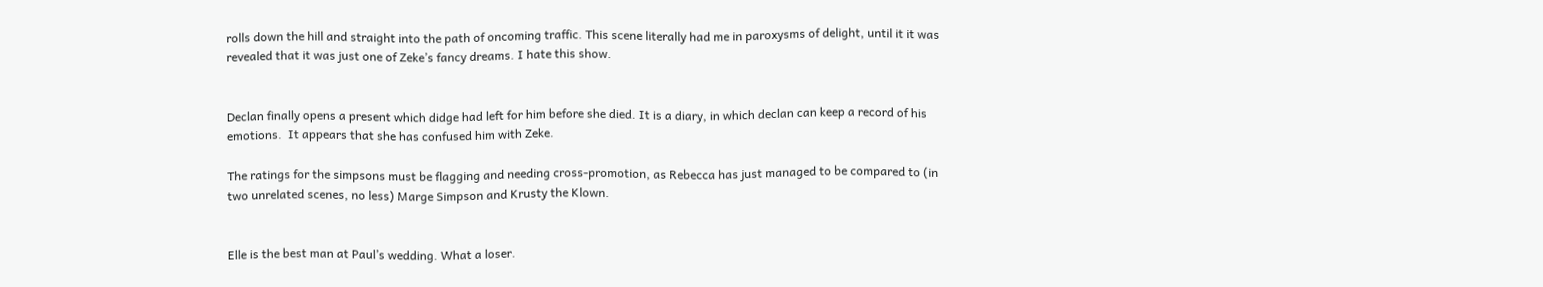rolls down the hill and straight into the path of oncoming traffic. This scene literally had me in paroxysms of delight, until it it was revealed that it was just one of Zeke’s fancy dreams. I hate this show.


Declan finally opens a present which didge had left for him before she died. It is a diary, in which declan can keep a record of his emotions.  It appears that she has confused him with Zeke.

The ratings for the simpsons must be flagging and needing cross-promotion, as Rebecca has just managed to be compared to (in two unrelated scenes, no less) Marge Simpson and Krusty the Klown.


Elle is the best man at Paul’s wedding. What a loser.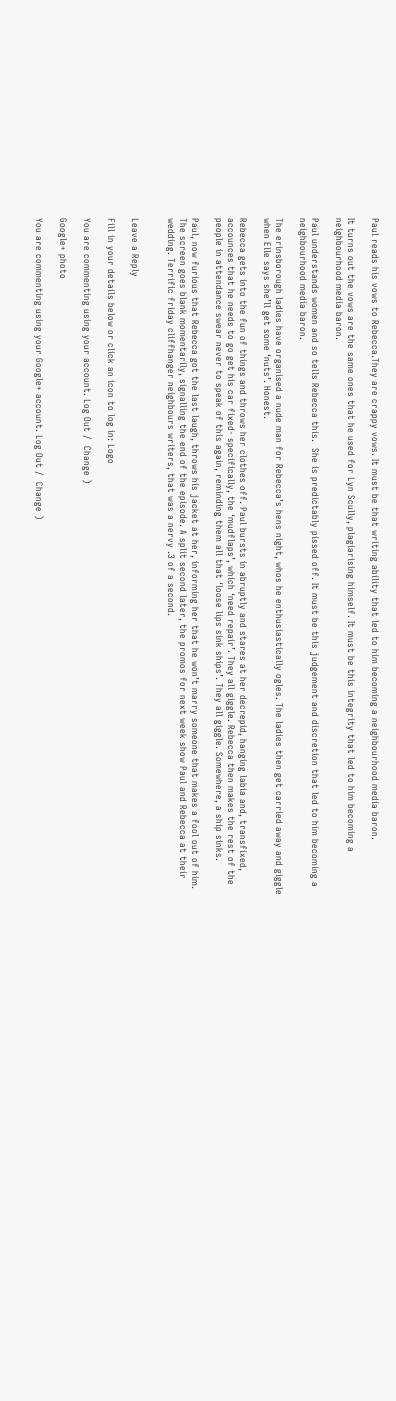Paul reads his vows to Rebecca.They are crappy vows. It must be that writing ability that led to him becoming a neighbourhood media baron.

It turns out the vows are the same ones that he used for Lyn Scully, plagiarising himself. It must be this integrity that led to him becoming a neighbourhood media baron.

Paul understands women and so tells Rebecca this.  She is predictably pissed off. It must be this judgement and discretion that led to him becoming a neighbourhood media baron.

The erinsborough ladies have organised a nude man for Rebecca’s hens night, whos he enthusiastically ogles. The ladies then get carried away and giggle when Elle says she’ll get some ‘nuts’. Honest.

Rebecca gets into the fun of things and throws her clothes off. Paul bursts in abruptly and stares at her decrepid, hanging labia and, transfixed, accounces that he needs to go get his car fixed- specifically, the ‘mudflaps’, which ‘need repair’. They all giggle. Rebecca then makes the rest of the people in attendance swear never to speak of this again, reminding them all that ‘loose lips sink ships’. They all giggle. Somewhere, a ship sinks.

Paul, now furious that Rebecca got the last laugh, throws his jacket at her, informing her that he won’t marry someone that makes a fool out of him. The screen goes blank momentarily, signalling the end of the episode. A split second later, the promos for next week show Paul and Rebecca at their wedding. Terrific friday cliffhanger neighbours writers, that was a nervy .3 of a second.


Leave a Reply

Fill in your details below or click an icon to log in: Logo

You are commenting using your account. Log Out /  Change )

Google+ photo

You are commenting using your Google+ account. Log Out /  Change )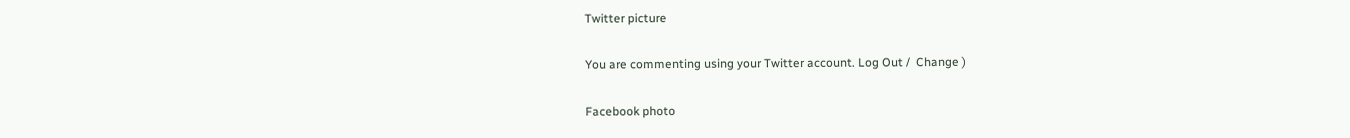Twitter picture

You are commenting using your Twitter account. Log Out /  Change )

Facebook photo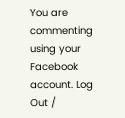You are commenting using your Facebook account. Log Out /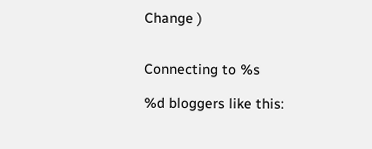Change )


Connecting to %s

%d bloggers like this: